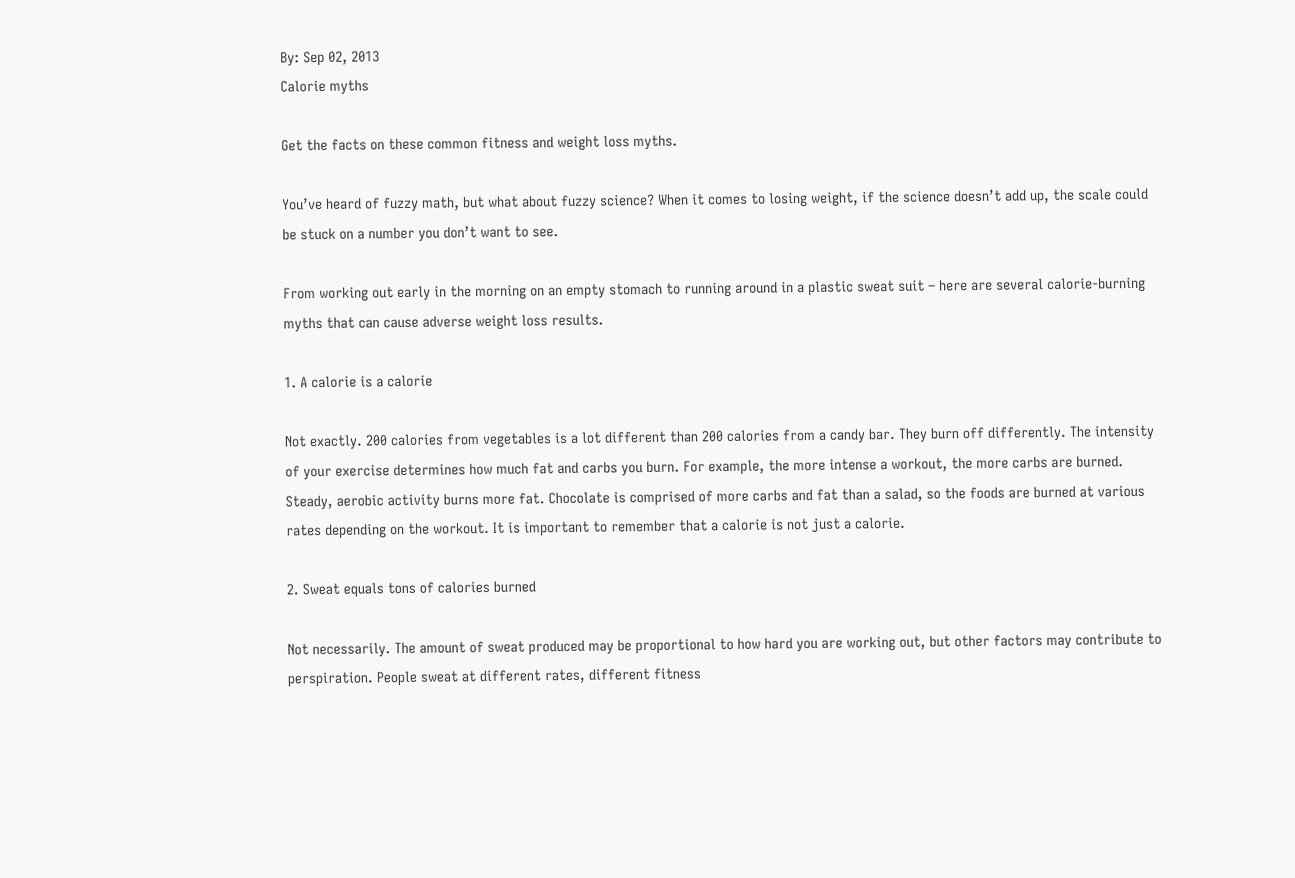By: Sep 02, 2013
Calorie myths

Get the facts on these common fitness and weight loss myths.

You’ve heard of fuzzy math, but what about fuzzy science? When it comes to losing weight, if the science doesn’t add up, the scale could be stuck on a number you don’t want to see.

From working out early in the morning on an empty stomach to running around in a plastic sweat suit – here are several calorie-burning myths that can cause adverse weight loss results.

1. A calorie is a calorie

Not exactly. 200 calories from vegetables is a lot different than 200 calories from a candy bar. They burn off differently. The intensity of your exercise determines how much fat and carbs you burn. For example, the more intense a workout, the more carbs are burned. Steady, aerobic activity burns more fat. Chocolate is comprised of more carbs and fat than a salad, so the foods are burned at various rates depending on the workout. It is important to remember that a calorie is not just a calorie.

2. Sweat equals tons of calories burned

Not necessarily. The amount of sweat produced may be proportional to how hard you are working out, but other factors may contribute to perspiration. People sweat at different rates, different fitness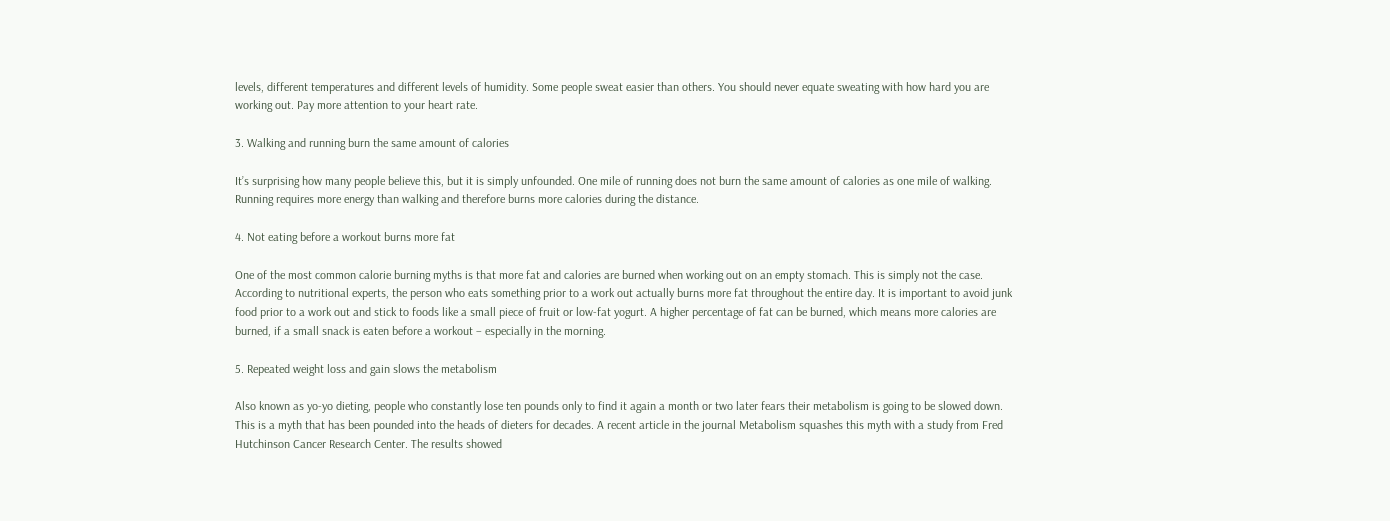levels, different temperatures and different levels of humidity. Some people sweat easier than others. You should never equate sweating with how hard you are working out. Pay more attention to your heart rate.

3. Walking and running burn the same amount of calories

It’s surprising how many people believe this, but it is simply unfounded. One mile of running does not burn the same amount of calories as one mile of walking. Running requires more energy than walking and therefore burns more calories during the distance.

4. Not eating before a workout burns more fat

One of the most common calorie burning myths is that more fat and calories are burned when working out on an empty stomach. This is simply not the case. According to nutritional experts, the person who eats something prior to a work out actually burns more fat throughout the entire day. It is important to avoid junk food prior to a work out and stick to foods like a small piece of fruit or low-fat yogurt. A higher percentage of fat can be burned, which means more calories are burned, if a small snack is eaten before a workout – especially in the morning.

5. Repeated weight loss and gain slows the metabolism

Also known as yo-yo dieting, people who constantly lose ten pounds only to find it again a month or two later fears their metabolism is going to be slowed down. This is a myth that has been pounded into the heads of dieters for decades. A recent article in the journal Metabolism squashes this myth with a study from Fred Hutchinson Cancer Research Center. The results showed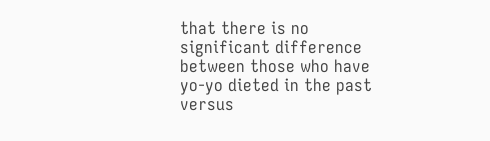that there is no significant difference between those who have yo-yo dieted in the past versus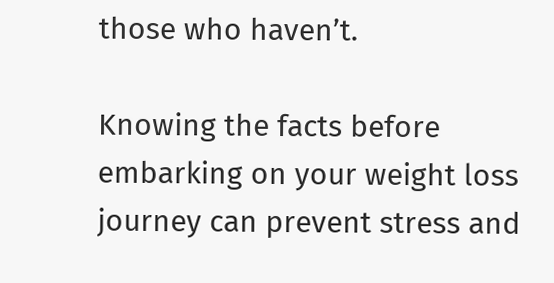those who haven’t.

Knowing the facts before embarking on your weight loss journey can prevent stress and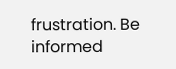frustration. Be informed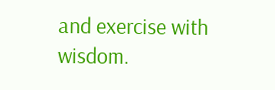and exercise with wisdom.